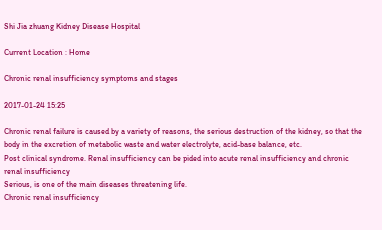Shi Jia zhuang Kidney Disease Hospital

Current Location : Home

Chronic renal insufficiency symptoms and stages

2017-01-24 15:25

Chronic renal failure is caused by a variety of reasons, the serious destruction of the kidney, so that the body in the excretion of metabolic waste and water electrolyte, acid-base balance, etc.
Post clinical syndrome. Renal insufficiency can be pided into acute renal insufficiency and chronic renal insufficiency
Serious, is one of the main diseases threatening life.
Chronic renal insufficiency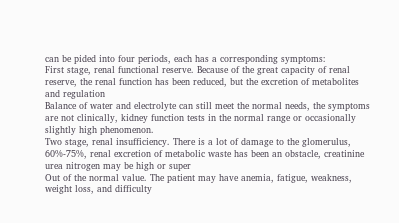can be pided into four periods, each has a corresponding symptoms:
First stage, renal functional reserve. Because of the great capacity of renal reserve, the renal function has been reduced, but the excretion of metabolites and regulation
Balance of water and electrolyte can still meet the normal needs, the symptoms are not clinically, kidney function tests in the normal range or occasionally slightly high phenomenon.
Two stage, renal insufficiency. There is a lot of damage to the glomerulus, 60%-75%, renal excretion of metabolic waste has been an obstacle, creatinine urea nitrogen may be high or super
Out of the normal value. The patient may have anemia, fatigue, weakness, weight loss, and difficulty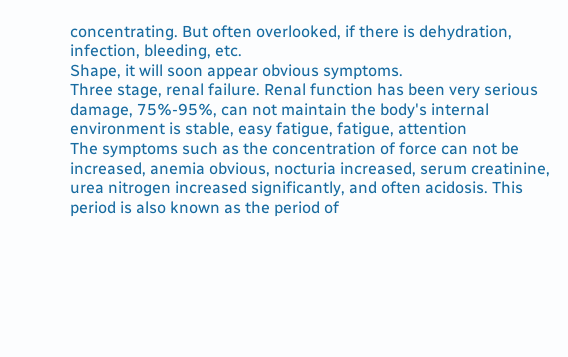concentrating. But often overlooked, if there is dehydration, infection, bleeding, etc.
Shape, it will soon appear obvious symptoms.
Three stage, renal failure. Renal function has been very serious damage, 75%-95%, can not maintain the body's internal environment is stable, easy fatigue, fatigue, attention
The symptoms such as the concentration of force can not be increased, anemia obvious, nocturia increased, serum creatinine, urea nitrogen increased significantly, and often acidosis. This period is also known as the period of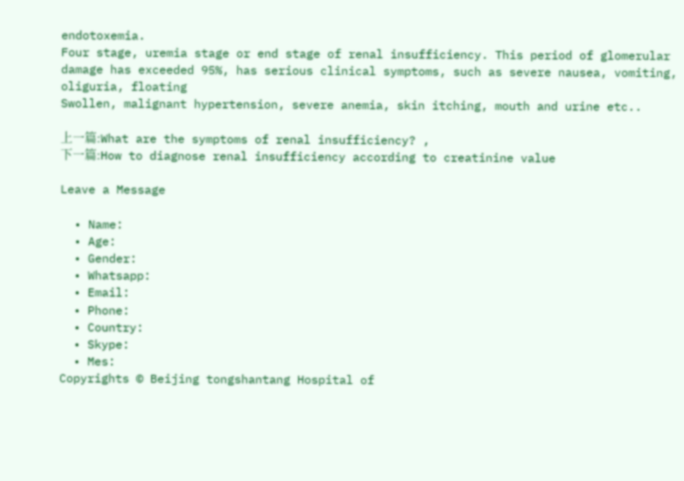endotoxemia.
Four stage, uremia stage or end stage of renal insufficiency. This period of glomerular damage has exceeded 95%, has serious clinical symptoms, such as severe nausea, vomiting, oliguria, floating
Swollen, malignant hypertension, severe anemia, skin itching, mouth and urine etc..

上一篇:What are the symptoms of renal insufficiency? ,
下一篇:How to diagnose renal insufficiency according to creatinine value

Leave a Message

  • Name:
  • Age:
  • Gender:
  • Whatsapp:
  • Email:
  • Phone:
  • Country:
  • Skype:
  • Mes:
Copyrights © Beijing tongshantang Hospital of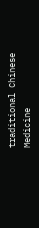traditional Chinese Medicine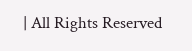| All Rights Reserved